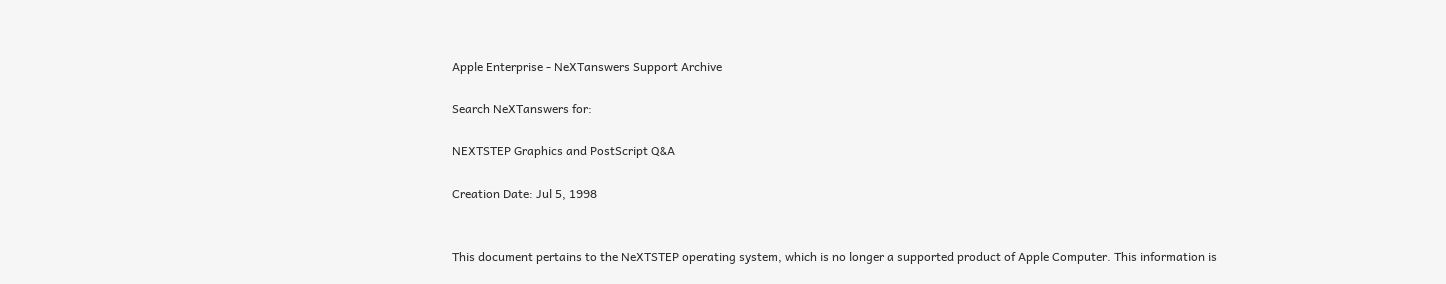Apple Enterprise - NeXTanswers Support Archive

Search NeXTanswers for:

NEXTSTEP Graphics and PostScript Q&A

Creation Date: Jul 5, 1998


This document pertains to the NeXTSTEP operating system, which is no longer a supported product of Apple Computer. This information is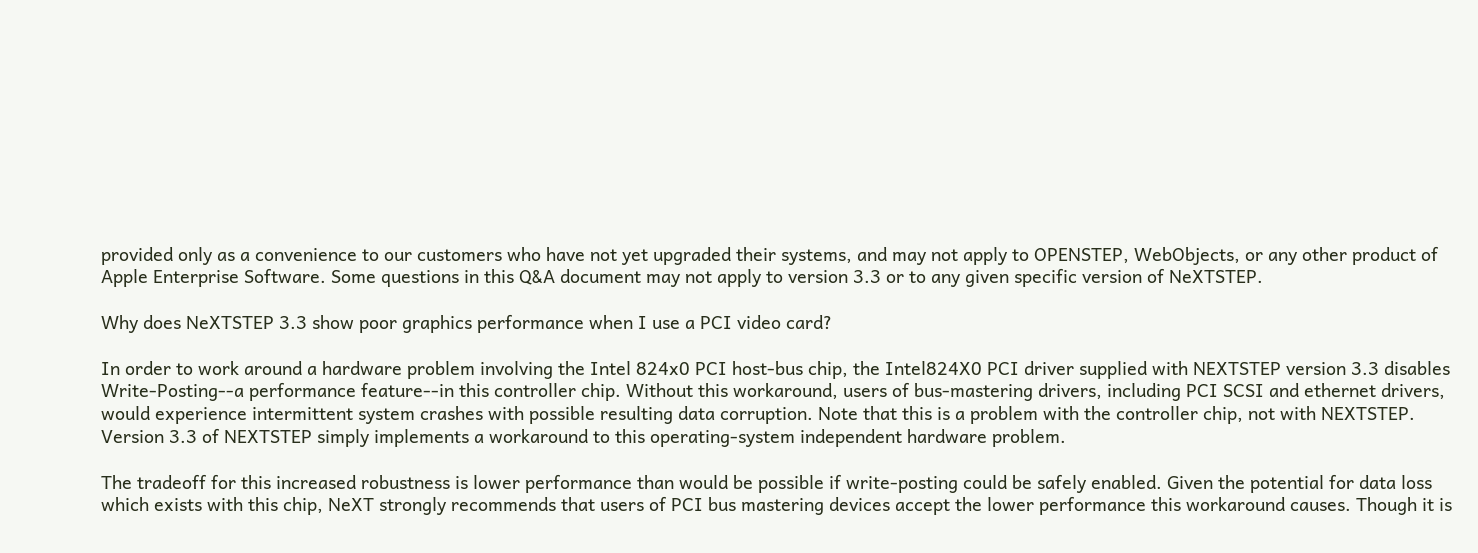provided only as a convenience to our customers who have not yet upgraded their systems, and may not apply to OPENSTEP, WebObjects, or any other product of Apple Enterprise Software. Some questions in this Q&A document may not apply to version 3.3 or to any given specific version of NeXTSTEP.

Why does NeXTSTEP 3.3 show poor graphics performance when I use a PCI video card?

In order to work around a hardware problem involving the Intel 824x0 PCI host-bus chip, the Intel824X0 PCI driver supplied with NEXTSTEP version 3.3 disables Write-Posting--a performance feature--in this controller chip. Without this workaround, users of bus-mastering drivers, including PCI SCSI and ethernet drivers, would experience intermittent system crashes with possible resulting data corruption. Note that this is a problem with the controller chip, not with NEXTSTEP. Version 3.3 of NEXTSTEP simply implements a workaround to this operating-system independent hardware problem.

The tradeoff for this increased robustness is lower performance than would be possible if write-posting could be safely enabled. Given the potential for data loss which exists with this chip, NeXT strongly recommends that users of PCI bus mastering devices accept the lower performance this workaround causes. Though it is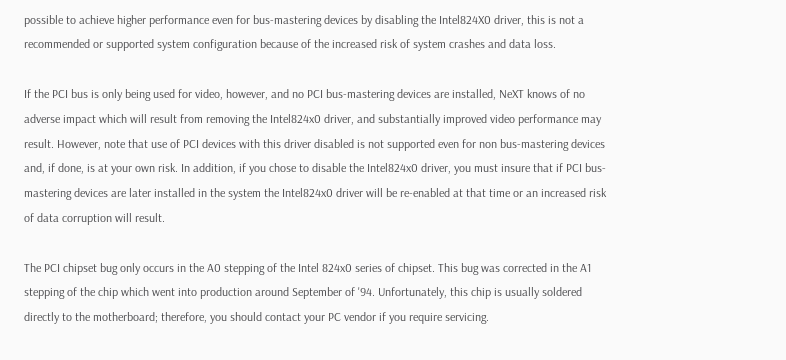possible to achieve higher performance even for bus-mastering devices by disabling the Intel824X0 driver, this is not a recommended or supported system configuration because of the increased risk of system crashes and data loss.

If the PCI bus is only being used for video, however, and no PCI bus-mastering devices are installed, NeXT knows of no adverse impact which will result from removing the Intel824x0 driver, and substantially improved video performance may result. However, note that use of PCI devices with this driver disabled is not supported even for non bus-mastering devices and, if done, is at your own risk. In addition, if you chose to disable the Intel824x0 driver, you must insure that if PCI bus-mastering devices are later installed in the system the Intel824x0 driver will be re-enabled at that time or an increased risk of data corruption will result.

The PCI chipset bug only occurs in the A0 stepping of the Intel 824x0 series of chipset. This bug was corrected in the A1 stepping of the chip which went into production around September of '94. Unfortunately, this chip is usually soldered directly to the motherboard; therefore, you should contact your PC vendor if you require servicing.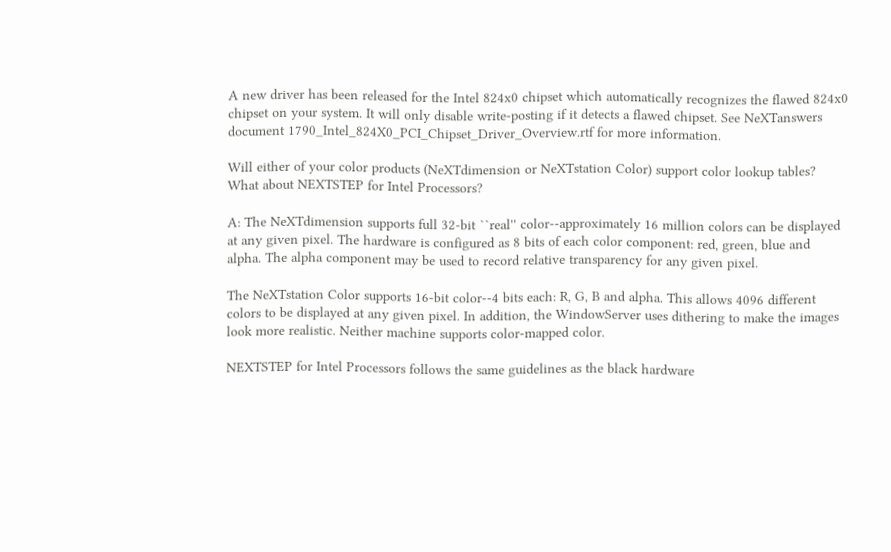A new driver has been released for the Intel 824x0 chipset which automatically recognizes the flawed 824x0 chipset on your system. It will only disable write-posting if it detects a flawed chipset. See NeXTanswers document 1790_Intel_824X0_PCI_Chipset_Driver_Overview.rtf for more information.

Will either of your color products (NeXTdimension or NeXTstation Color) support color lookup tables? What about NEXTSTEP for Intel Processors?

A: The NeXTdimension supports full 32-bit ``real'' color--approximately 16 million colors can be displayed at any given pixel. The hardware is configured as 8 bits of each color component: red, green, blue and alpha. The alpha component may be used to record relative transparency for any given pixel.

The NeXTstation Color supports 16-bit color--4 bits each: R, G, B and alpha. This allows 4096 different colors to be displayed at any given pixel. In addition, the WindowServer uses dithering to make the images look more realistic. Neither machine supports color-mapped color.

NEXTSTEP for Intel Processors follows the same guidelines as the black hardware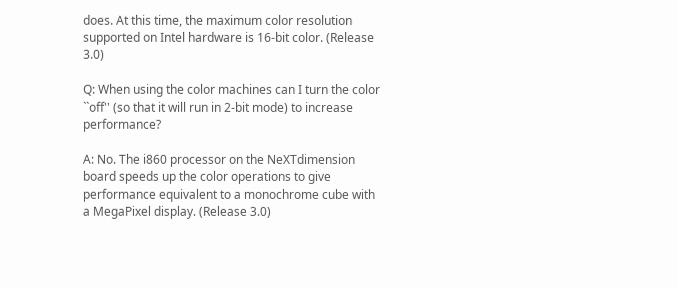does. At this time, the maximum color resolution supported on Intel hardware is 16-bit color. (Release 3.0)

Q: When using the color machines can I turn the color ``off'' (so that it will run in 2-bit mode) to increase performance?

A: No. The i860 processor on the NeXTdimension board speeds up the color operations to give performance equivalent to a monochrome cube with a MegaPixel display. (Release 3.0)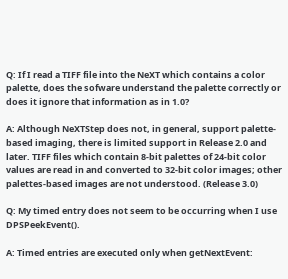Q: If I read a TIFF file into the NeXT which contains a color palette, does the sofware understand the palette correctly or does it ignore that information as in 1.0?

A: Although NeXTStep does not, in general, support palette-based imaging, there is limited support in Release 2.0 and later. TIFF files which contain 8-bit palettes of 24-bit color values are read in and converted to 32-bit color images; other palettes-based images are not understood. (Release 3.0)

Q: My timed entry does not seem to be occurring when I use DPSPeekEvent().

A: Timed entries are executed only when getNextEvent: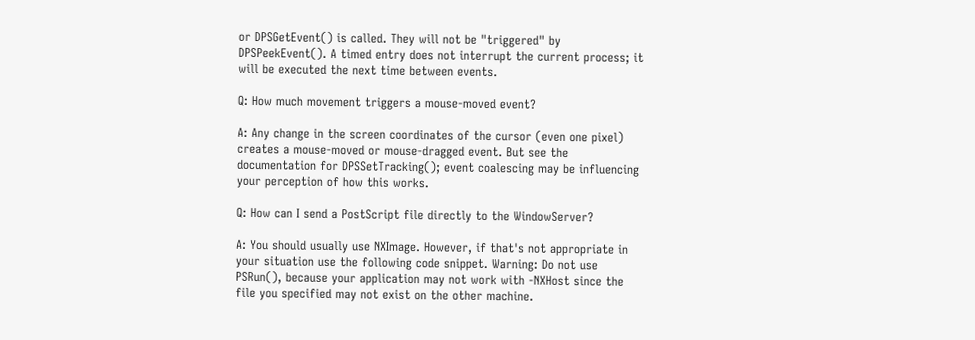or DPSGetEvent() is called. They will not be "triggered" by DPSPeekEvent(). A timed entry does not interrupt the current process; it will be executed the next time between events.

Q: How much movement triggers a mouse-moved event?

A: Any change in the screen coordinates of the cursor (even one pixel) creates a mouse-moved or mouse-dragged event. But see the documentation for DPSSetTracking(); event coalescing may be influencing your perception of how this works.

Q: How can I send a PostScript file directly to the WindowServer?

A: You should usually use NXImage. However, if that's not appropriate in your situation use the following code snippet. Warning: Do not use PSRun(), because your application may not work with -NXHost since the file you specified may not exist on the other machine.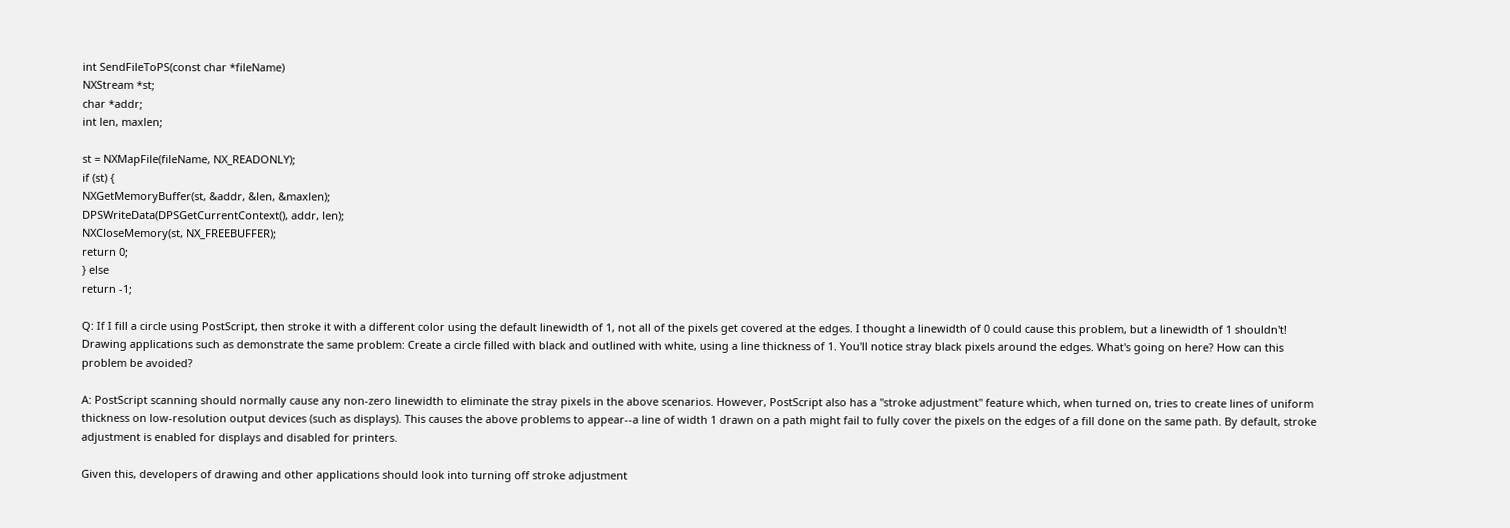int SendFileToPS(const char *fileName)
NXStream *st;
char *addr;
int len, maxlen;

st = NXMapFile(fileName, NX_READONLY);
if (st) {
NXGetMemoryBuffer(st, &addr, &len, &maxlen);
DPSWriteData(DPSGetCurrentContext(), addr, len);
NXCloseMemory(st, NX_FREEBUFFER);
return 0;
} else
return -1;

Q: If I fill a circle using PostScript, then stroke it with a different color using the default linewidth of 1, not all of the pixels get covered at the edges. I thought a linewidth of 0 could cause this problem, but a linewidth of 1 shouldn't! Drawing applications such as demonstrate the same problem: Create a circle filled with black and outlined with white, using a line thickness of 1. You'll notice stray black pixels around the edges. What's going on here? How can this problem be avoided?

A: PostScript scanning should normally cause any non-zero linewidth to eliminate the stray pixels in the above scenarios. However, PostScript also has a "stroke adjustment" feature which, when turned on, tries to create lines of uniform thickness on low-resolution output devices (such as displays). This causes the above problems to appear--a line of width 1 drawn on a path might fail to fully cover the pixels on the edges of a fill done on the same path. By default, stroke adjustment is enabled for displays and disabled for printers.

Given this, developers of drawing and other applications should look into turning off stroke adjustment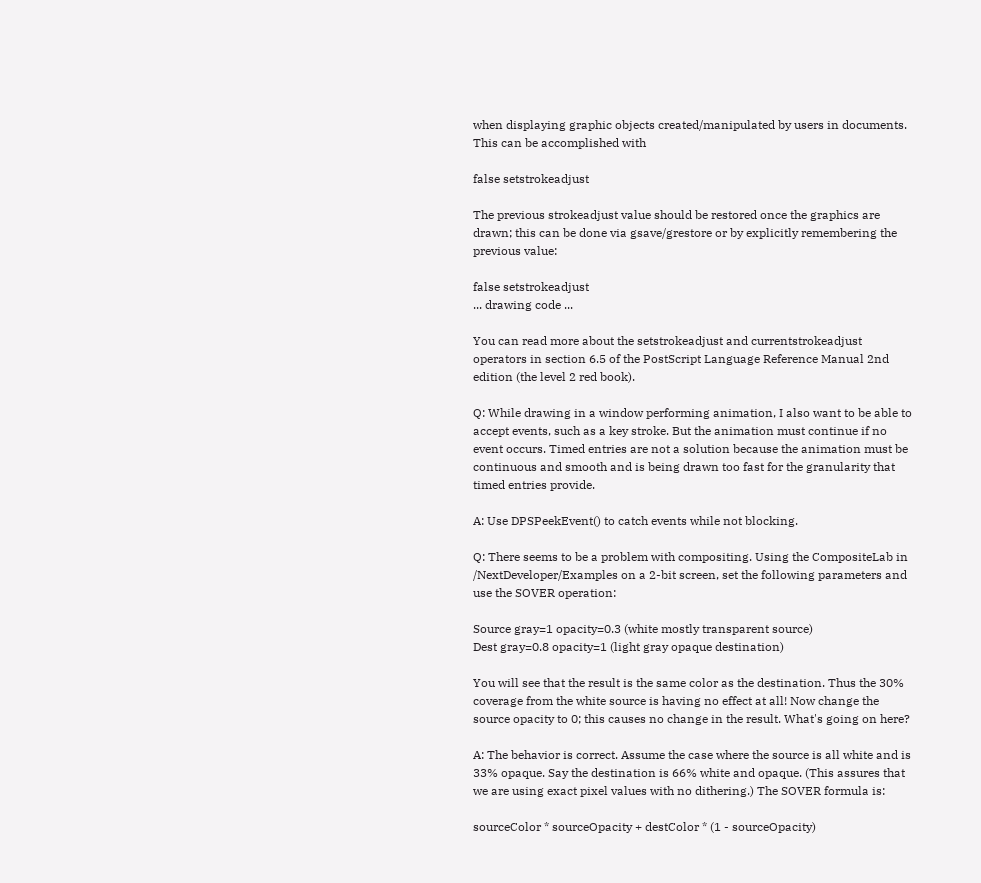when displaying graphic objects created/manipulated by users in documents. This can be accomplished with

false setstrokeadjust

The previous strokeadjust value should be restored once the graphics are drawn; this can be done via gsave/grestore or by explicitly remembering the previous value:

false setstrokeadjust
... drawing code ...

You can read more about the setstrokeadjust and currentstrokeadjust operators in section 6.5 of the PostScript Language Reference Manual 2nd edition (the level 2 red book).

Q: While drawing in a window performing animation, I also want to be able to accept events, such as a key stroke. But the animation must continue if no event occurs. Timed entries are not a solution because the animation must be continuous and smooth and is being drawn too fast for the granularity that timed entries provide.

A: Use DPSPeekEvent() to catch events while not blocking.

Q: There seems to be a problem with compositing. Using the CompositeLab in /NextDeveloper/Examples on a 2-bit screen, set the following parameters and use the SOVER operation:

Source gray=1 opacity=0.3 (white mostly transparent source)
Dest gray=0.8 opacity=1 (light gray opaque destination)

You will see that the result is the same color as the destination. Thus the 30% coverage from the white source is having no effect at all! Now change the source opacity to 0; this causes no change in the result. What's going on here?

A: The behavior is correct. Assume the case where the source is all white and is 33% opaque. Say the destination is 66% white and opaque. (This assures that we are using exact pixel values with no dithering.) The SOVER formula is:

sourceColor * sourceOpacity + destColor * (1 - sourceOpacity)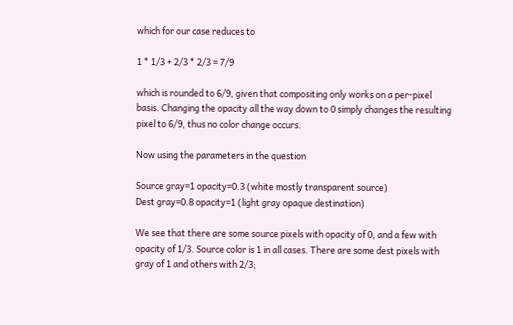which for our case reduces to

1 * 1/3 + 2/3 * 2/3 = 7/9

which is rounded to 6/9, given that compositing only works on a per-pixel basis. Changing the opacity all the way down to 0 simply changes the resulting pixel to 6/9, thus no color change occurs.

Now using the parameters in the question

Source gray=1 opacity=0.3 (white mostly transparent source)
Dest gray=0.8 opacity=1 (light gray opaque destination)

We see that there are some source pixels with opacity of 0, and a few with opacity of 1/3. Source color is 1 in all cases. There are some dest pixels with gray of 1 and others with 2/3;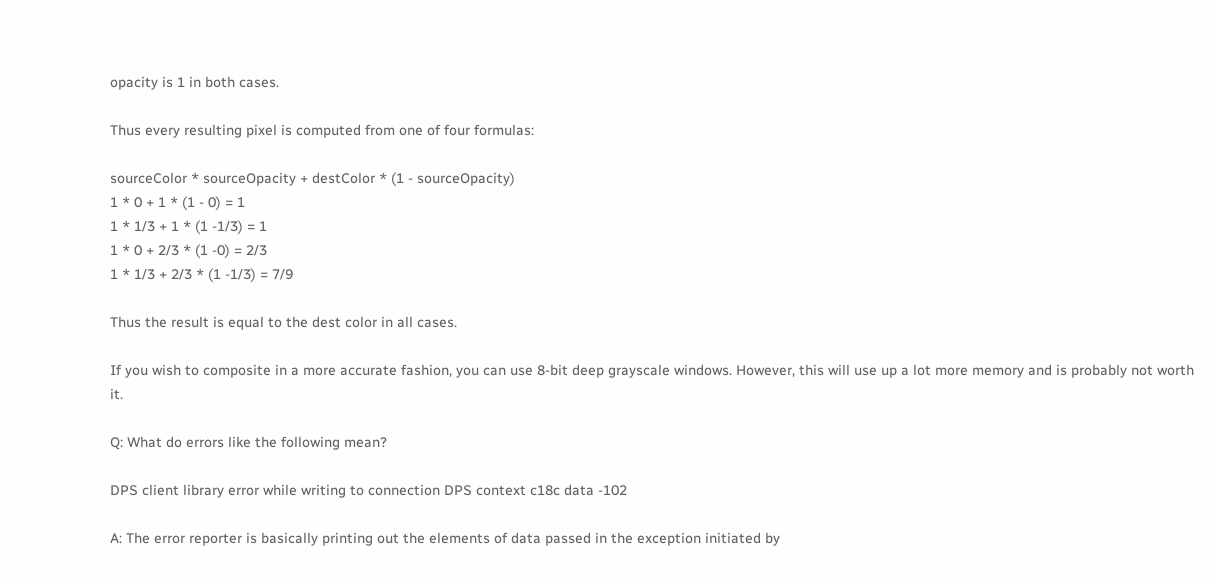opacity is 1 in both cases.

Thus every resulting pixel is computed from one of four formulas:

sourceColor * sourceOpacity + destColor * (1 - sourceOpacity)
1 * 0 + 1 * (1 - 0) = 1
1 * 1/3 + 1 * (1 -1/3) = 1
1 * 0 + 2/3 * (1 -0) = 2/3
1 * 1/3 + 2/3 * (1 -1/3) = 7/9

Thus the result is equal to the dest color in all cases.

If you wish to composite in a more accurate fashion, you can use 8-bit deep grayscale windows. However, this will use up a lot more memory and is probably not worth it.

Q: What do errors like the following mean?

DPS client library error while writing to connection DPS context c18c data -102

A: The error reporter is basically printing out the elements of data passed in the exception initiated by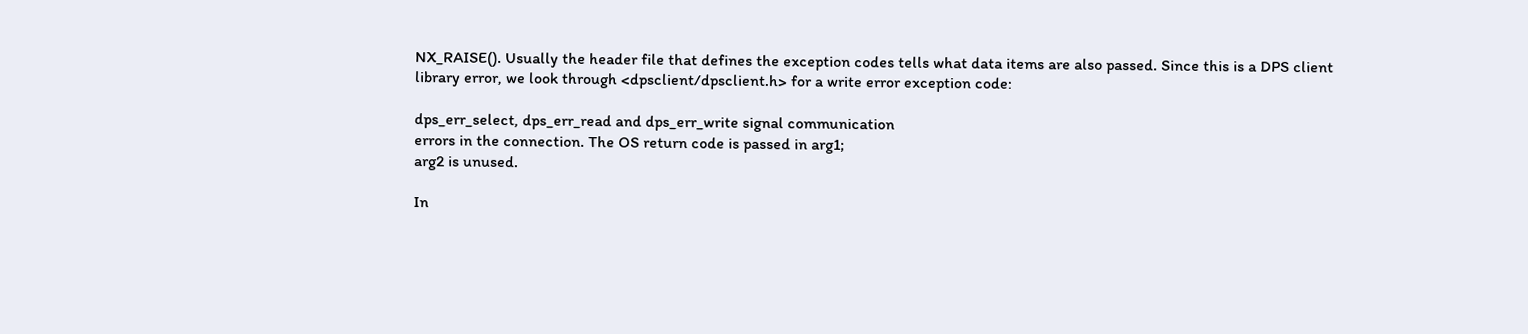NX_RAISE(). Usually the header file that defines the exception codes tells what data items are also passed. Since this is a DPS client library error, we look through <dpsclient/dpsclient.h> for a write error exception code:

dps_err_select, dps_err_read and dps_err_write signal communication
errors in the connection. The OS return code is passed in arg1;
arg2 is unused.

In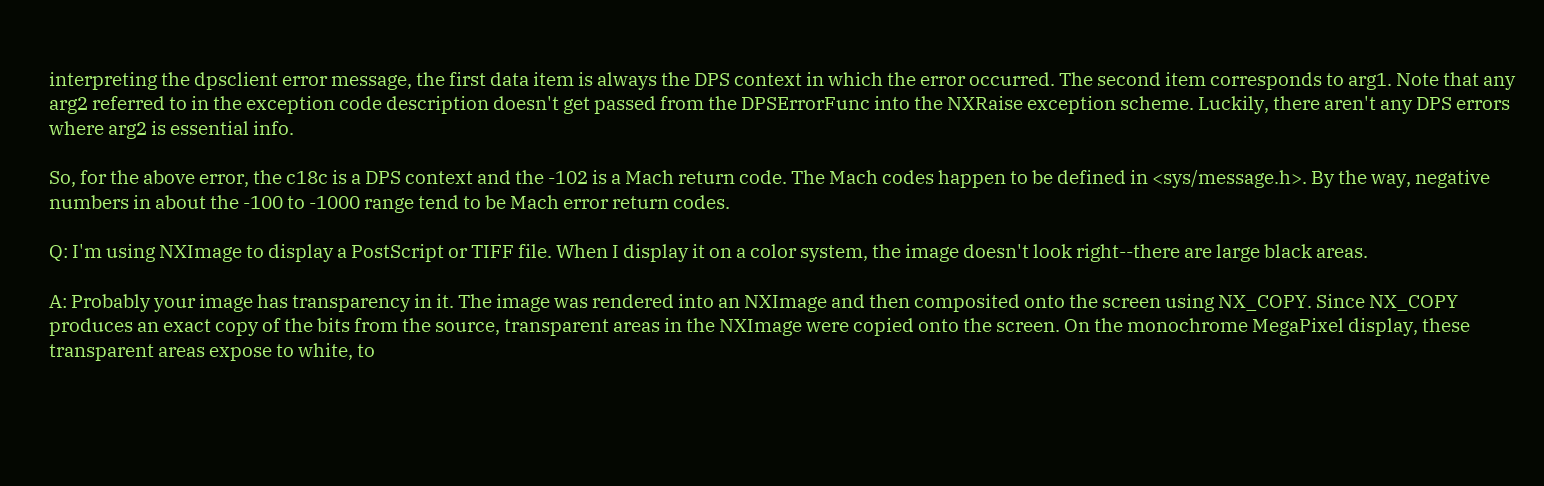interpreting the dpsclient error message, the first data item is always the DPS context in which the error occurred. The second item corresponds to arg1. Note that any arg2 referred to in the exception code description doesn't get passed from the DPSErrorFunc into the NXRaise exception scheme. Luckily, there aren't any DPS errors where arg2 is essential info.

So, for the above error, the c18c is a DPS context and the -102 is a Mach return code. The Mach codes happen to be defined in <sys/message.h>. By the way, negative numbers in about the -100 to -1000 range tend to be Mach error return codes.

Q: I'm using NXImage to display a PostScript or TIFF file. When I display it on a color system, the image doesn't look right--there are large black areas.

A: Probably your image has transparency in it. The image was rendered into an NXImage and then composited onto the screen using NX_COPY. Since NX_COPY produces an exact copy of the bits from the source, transparent areas in the NXImage were copied onto the screen. On the monochrome MegaPixel display, these transparent areas expose to white, to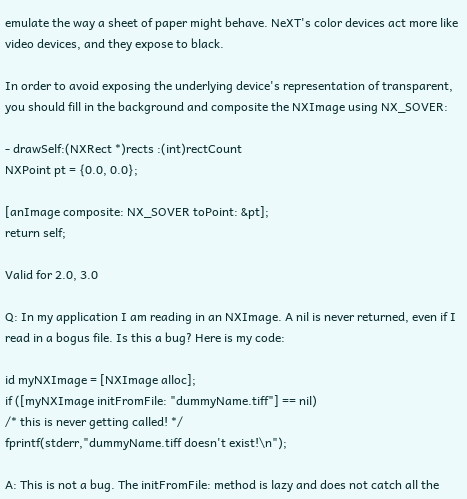emulate the way a sheet of paper might behave. NeXT's color devices act more like video devices, and they expose to black.

In order to avoid exposing the underlying device's representation of transparent, you should fill in the background and composite the NXImage using NX_SOVER:

- drawSelf:(NXRect *)rects :(int)rectCount
NXPoint pt = {0.0, 0.0};

[anImage composite: NX_SOVER toPoint: &pt];
return self;

Valid for 2.0, 3.0

Q: In my application I am reading in an NXImage. A nil is never returned, even if I read in a bogus file. Is this a bug? Here is my code:

id myNXImage = [NXImage alloc];
if ([myNXImage initFromFile: "dummyName.tiff"] == nil)
/* this is never getting called! */
fprintf(stderr,"dummyName.tiff doesn't exist!\n");

A: This is not a bug. The initFromFile: method is lazy and does not catch all the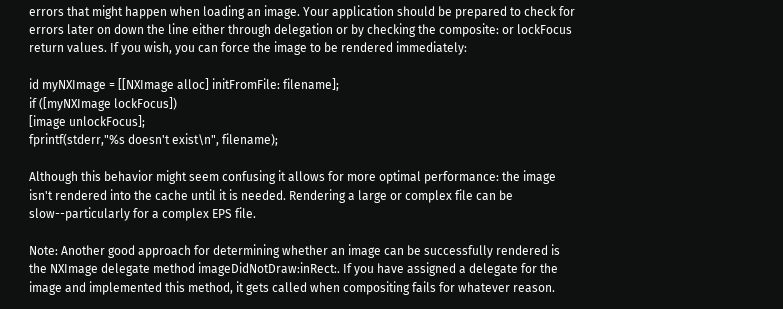errors that might happen when loading an image. Your application should be prepared to check for errors later on down the line either through delegation or by checking the composite: or lockFocus return values. If you wish, you can force the image to be rendered immediately:

id myNXImage = [[NXImage alloc] initFromFile: filename];
if ([myNXImage lockFocus])
[image unlockFocus];
fprintf(stderr,"%s doesn't exist\n", filename);

Although this behavior might seem confusing it allows for more optimal performance: the image isn't rendered into the cache until it is needed. Rendering a large or complex file can be slow--particularly for a complex EPS file.

Note: Another good approach for determining whether an image can be successfully rendered is the NXImage delegate method imageDidNotDraw:inRect:. If you have assigned a delegate for the image and implemented this method, it gets called when compositing fails for whatever reason.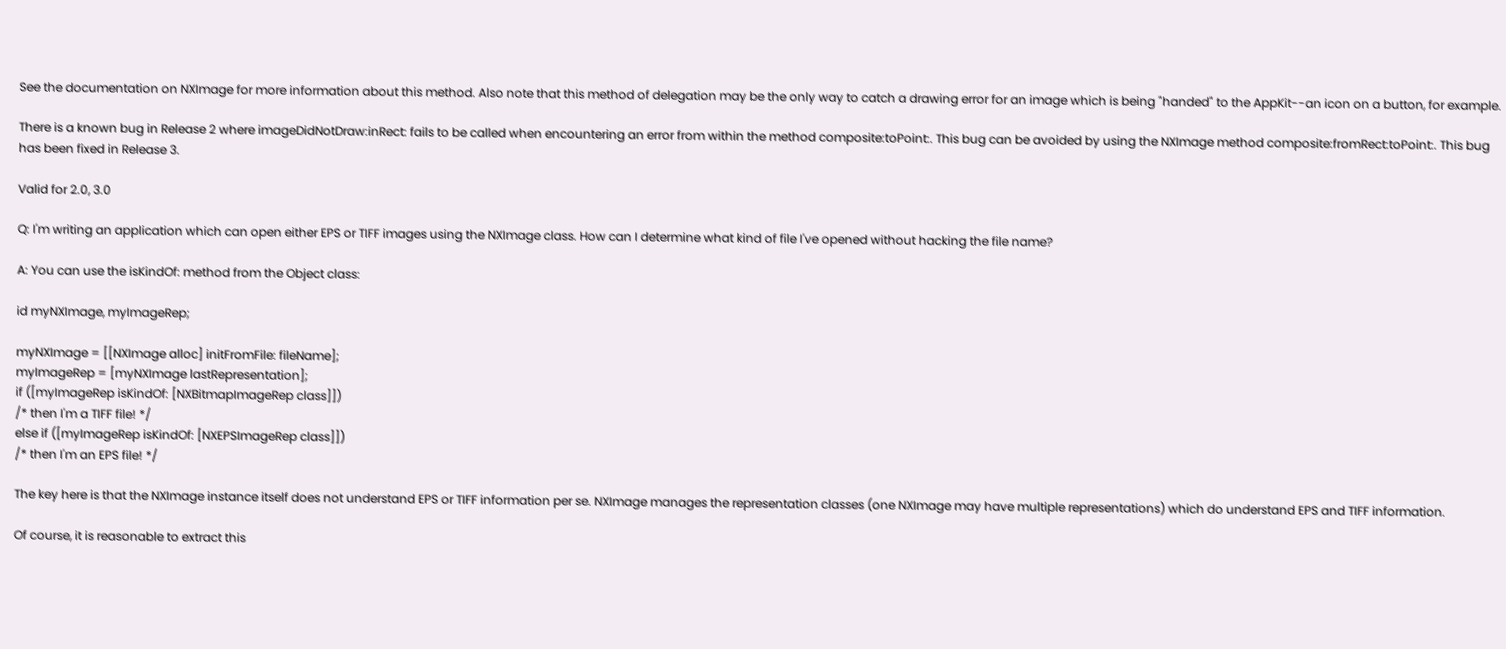See the documentation on NXImage for more information about this method. Also note that this method of delegation may be the only way to catch a drawing error for an image which is being "handed" to the AppKit--an icon on a button, for example.

There is a known bug in Release 2 where imageDidNotDraw:inRect: fails to be called when encountering an error from within the method composite:toPoint:. This bug can be avoided by using the NXImage method composite:fromRect:toPoint:. This bug has been fixed in Release 3.

Valid for 2.0, 3.0

Q: I'm writing an application which can open either EPS or TIFF images using the NXImage class. How can I determine what kind of file I've opened without hacking the file name?

A: You can use the isKindOf: method from the Object class:

id myNXImage, myImageRep;

myNXImage = [[NXImage alloc] initFromFile: fileName];
myImageRep = [myNXImage lastRepresentation];
if ([myImageRep isKindOf: [NXBitmapImageRep class]])
/* then I'm a TIFF file! */
else if ([myImageRep isKindOf: [NXEPSImageRep class]])
/* then I'm an EPS file! */

The key here is that the NXImage instance itself does not understand EPS or TIFF information per se. NXImage manages the representation classes (one NXImage may have multiple representations) which do understand EPS and TIFF information.

Of course, it is reasonable to extract this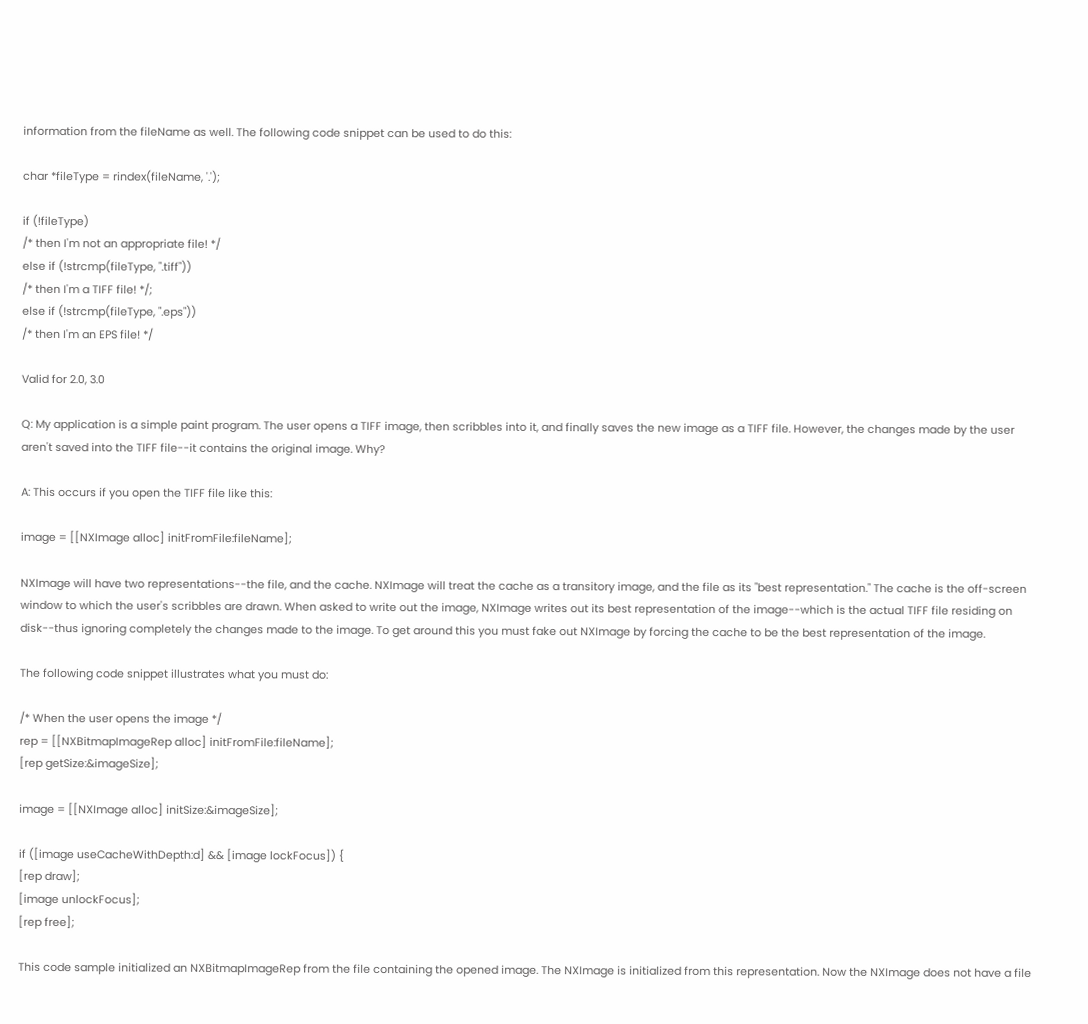information from the fileName as well. The following code snippet can be used to do this:

char *fileType = rindex(fileName, '.');

if (!fileType)
/* then I'm not an appropriate file! */
else if (!strcmp(fileType, ".tiff"))
/* then I'm a TIFF file! */;
else if (!strcmp(fileType, ".eps"))
/* then I'm an EPS file! */

Valid for 2.0, 3.0

Q: My application is a simple paint program. The user opens a TIFF image, then scribbles into it, and finally saves the new image as a TIFF file. However, the changes made by the user aren't saved into the TIFF file--it contains the original image. Why?

A: This occurs if you open the TIFF file like this:

image = [[NXImage alloc] initFromFile:fileName];

NXImage will have two representations--the file, and the cache. NXImage will treat the cache as a transitory image, and the file as its "best representation." The cache is the off-screen window to which the user's scribbles are drawn. When asked to write out the image, NXImage writes out its best representation of the image--which is the actual TIFF file residing on disk--thus ignoring completely the changes made to the image. To get around this you must fake out NXImage by forcing the cache to be the best representation of the image.

The following code snippet illustrates what you must do:

/* When the user opens the image */
rep = [[NXBitmapImageRep alloc] initFromFile:fileName];
[rep getSize:&imageSize];

image = [[NXImage alloc] initSize:&imageSize];

if ([image useCacheWithDepth:d] && [image lockFocus]) {
[rep draw];
[image unlockFocus];
[rep free];

This code sample initialized an NXBitmapImageRep from the file containing the opened image. The NXImage is initialized from this representation. Now the NXImage does not have a file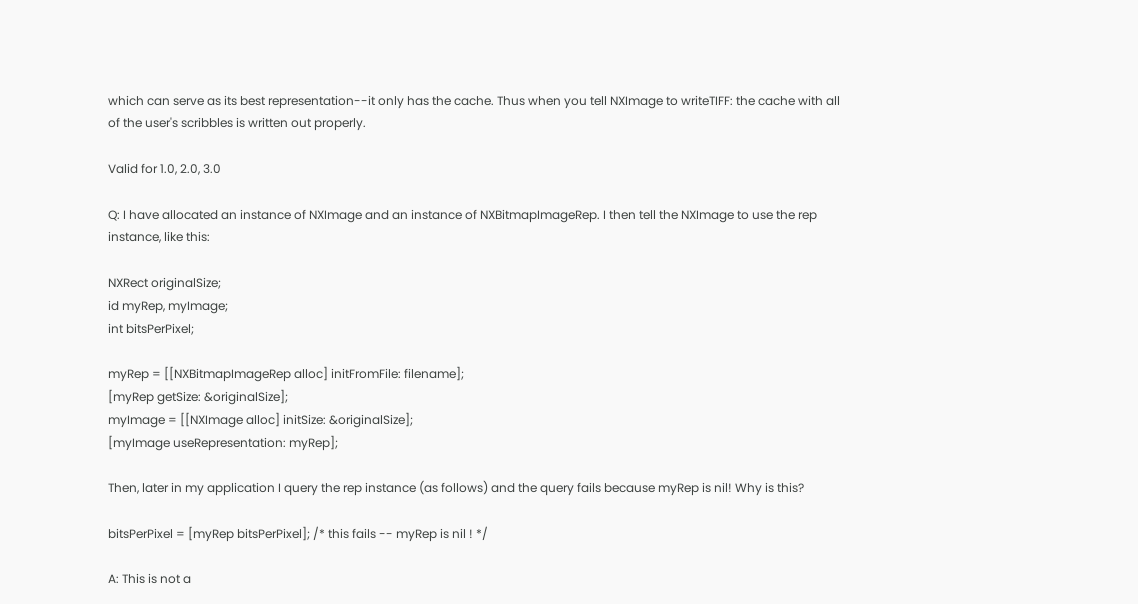which can serve as its best representation--it only has the cache. Thus when you tell NXImage to writeTIFF: the cache with all of the user's scribbles is written out properly.

Valid for 1.0, 2.0, 3.0

Q: I have allocated an instance of NXImage and an instance of NXBitmapImageRep. I then tell the NXImage to use the rep instance, like this:

NXRect originalSize;
id myRep, myImage;
int bitsPerPixel;

myRep = [[NXBitmapImageRep alloc] initFromFile: filename];
[myRep getSize: &originalSize];
myImage = [[NXImage alloc] initSize: &originalSize];
[myImage useRepresentation: myRep];

Then, later in my application I query the rep instance (as follows) and the query fails because myRep is nil! Why is this?

bitsPerPixel = [myRep bitsPerPixel]; /* this fails -- myRep is nil ! */

A: This is not a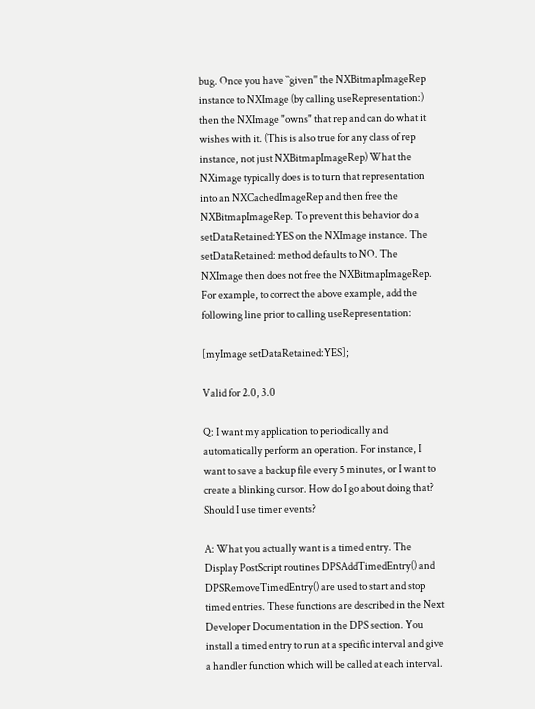bug. Once you have ``given'' the NXBitmapImageRep instance to NXImage (by calling useRepresentation:) then the NXImage "owns" that rep and can do what it wishes with it. (This is also true for any class of rep instance, not just NXBitmapImageRep) What the NXimage typically does is to turn that representation into an NXCachedImageRep and then free the NXBitmapImageRep. To prevent this behavior do a setDataRetained:YES on the NXImage instance. The setDataRetained: method defaults to NO. The NXImage then does not free the NXBitmapImageRep. For example, to correct the above example, add the following line prior to calling useRepresentation:

[myImage setDataRetained:YES];

Valid for 2.0, 3.0

Q: I want my application to periodically and automatically perform an operation. For instance, I want to save a backup file every 5 minutes, or I want to create a blinking cursor. How do I go about doing that? Should I use timer events?

A: What you actually want is a timed entry. The Display PostScript routines DPSAddTimedEntry() and DPSRemoveTimedEntry() are used to start and stop timed entries. These functions are described in the Next Developer Documentation in the DPS section. You install a timed entry to run at a specific interval and give a handler function which will be called at each interval.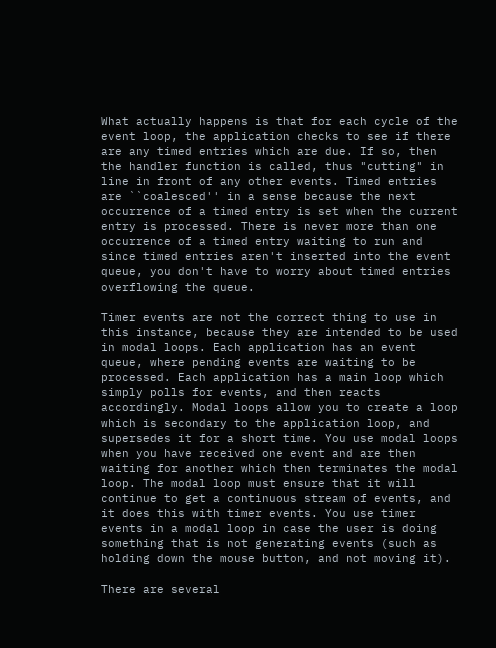What actually happens is that for each cycle of the event loop, the application checks to see if there are any timed entries which are due. If so, then the handler function is called, thus "cutting" in line in front of any other events. Timed entries are ``coalesced'' in a sense because the next occurrence of a timed entry is set when the current entry is processed. There is never more than one occurrence of a timed entry waiting to run and since timed entries aren't inserted into the event queue, you don't have to worry about timed entries overflowing the queue.

Timer events are not the correct thing to use in this instance, because they are intended to be used in modal loops. Each application has an event queue, where pending events are waiting to be processed. Each application has a main loop which simply polls for events, and then reacts accordingly. Modal loops allow you to create a loop which is secondary to the application loop, and supersedes it for a short time. You use modal loops when you have received one event and are then waiting for another which then terminates the modal loop. The modal loop must ensure that it will continue to get a continuous stream of events, and it does this with timer events. You use timer events in a modal loop in case the user is doing something that is not generating events (such as holding down the mouse button, and not moving it).

There are several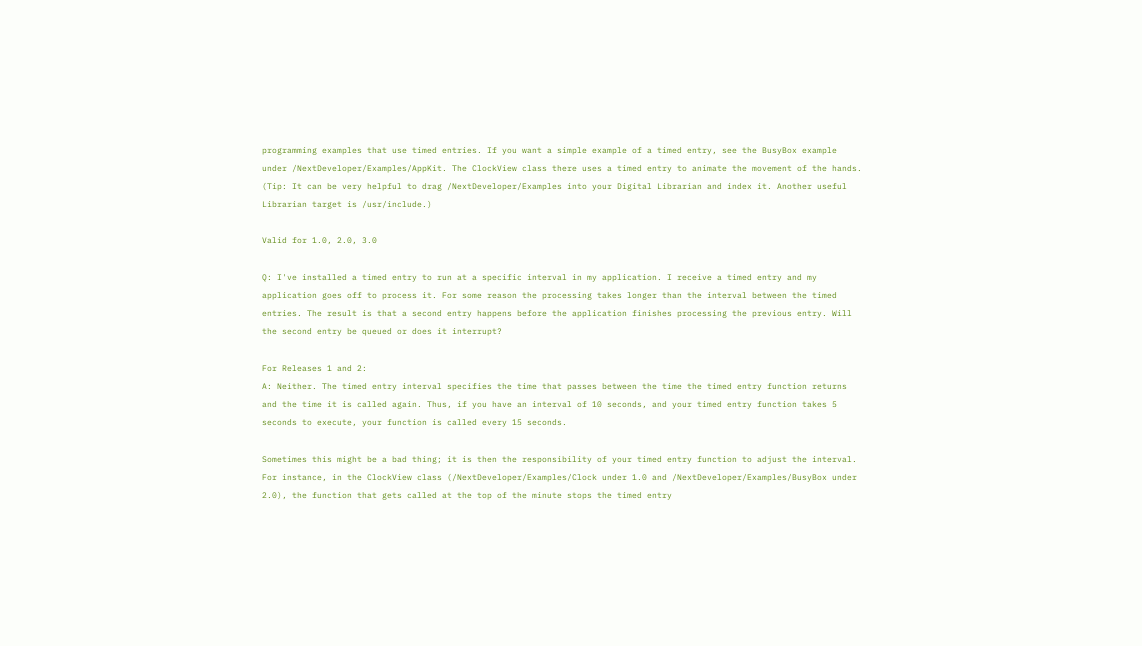programming examples that use timed entries. If you want a simple example of a timed entry, see the BusyBox example under /NextDeveloper/Examples/AppKit. The ClockView class there uses a timed entry to animate the movement of the hands. (Tip: It can be very helpful to drag /NextDeveloper/Examples into your Digital Librarian and index it. Another useful Librarian target is /usr/include.)

Valid for 1.0, 2.0, 3.0

Q: I've installed a timed entry to run at a specific interval in my application. I receive a timed entry and my application goes off to process it. For some reason the processing takes longer than the interval between the timed entries. The result is that a second entry happens before the application finishes processing the previous entry. Will the second entry be queued or does it interrupt?

For Releases 1 and 2:
A: Neither. The timed entry interval specifies the time that passes between the time the timed entry function returns and the time it is called again. Thus, if you have an interval of 10 seconds, and your timed entry function takes 5 seconds to execute, your function is called every 15 seconds.

Sometimes this might be a bad thing; it is then the responsibility of your timed entry function to adjust the interval. For instance, in the ClockView class (/NextDeveloper/Examples/Clock under 1.0 and /NextDeveloper/Examples/BusyBox under 2.0), the function that gets called at the top of the minute stops the timed entry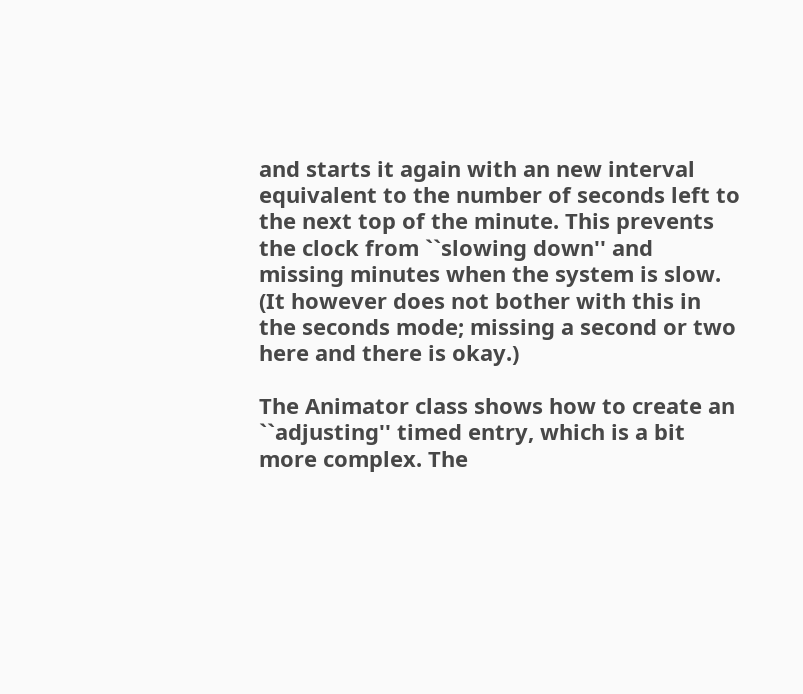and starts it again with an new interval equivalent to the number of seconds left to the next top of the minute. This prevents the clock from ``slowing down'' and missing minutes when the system is slow. (It however does not bother with this in the seconds mode; missing a second or two here and there is okay.)

The Animator class shows how to create an ``adjusting'' timed entry, which is a bit more complex. The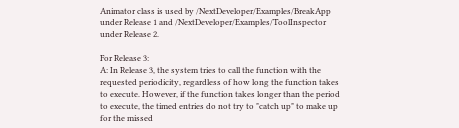Animator class is used by /NextDeveloper/Examples/BreakApp under Release 1 and /NextDeveloper/Examples/ToolInspector under Release 2.

For Release 3:
A: In Release 3, the system tries to call the function with the requested periodicity, regardless of how long the function takes to execute. However, if the function takes longer than the period to execute, the timed entries do not try to "catch up" to make up for the missed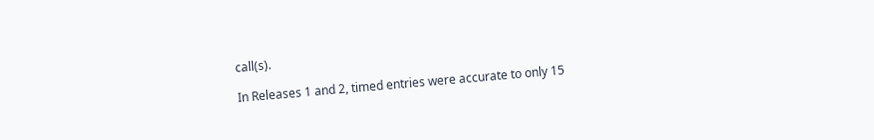call(s).

In Releases 1 and 2, timed entries were accurate to only 15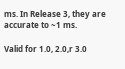ms. In Release 3, they are accurate to ~1 ms.

Valid for 1.0, 2.0,r 3.0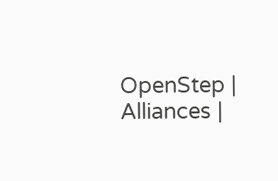OpenStep | Alliances |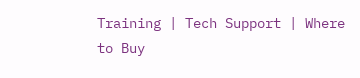Training | Tech Support | Where to Buy